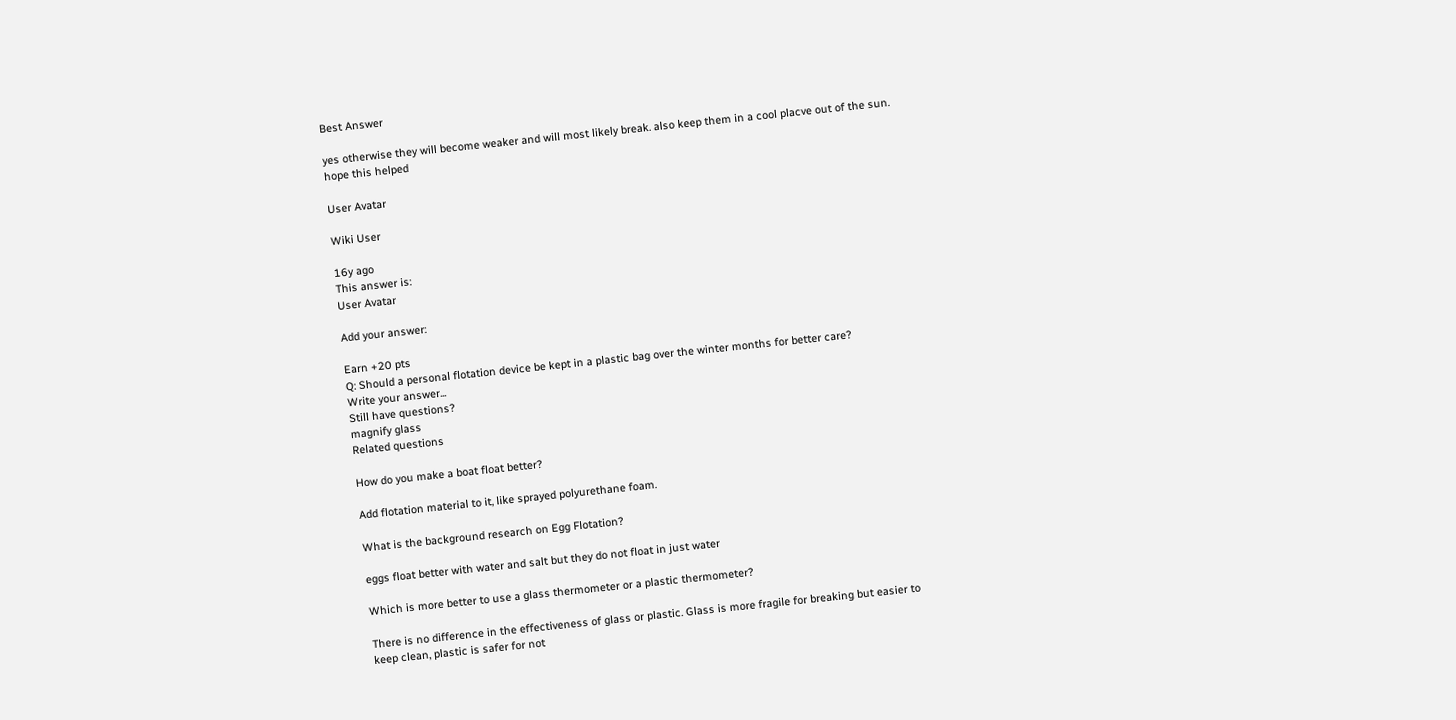Best Answer

yes otherwise they will become weaker and will most likely break. also keep them in a cool placve out of the sun. hope this helped

User Avatar

Wiki User

16y ago
This answer is:
User Avatar

Add your answer:

Earn +20 pts
Q: Should a personal flotation device be kept in a plastic bag over the winter months for better care?
Write your answer...
Still have questions?
magnify glass
Related questions

How do you make a boat float better?

Add flotation material to it, like sprayed polyurethane foam.

What is the background research on Egg Flotation?

eggs float better with water and salt but they do not float in just water

Which is more better to use a glass thermometer or a plastic thermometer?

There is no difference in the effectiveness of glass or plastic. Glass is more fragile for breaking but easier to keep clean, plastic is safer for not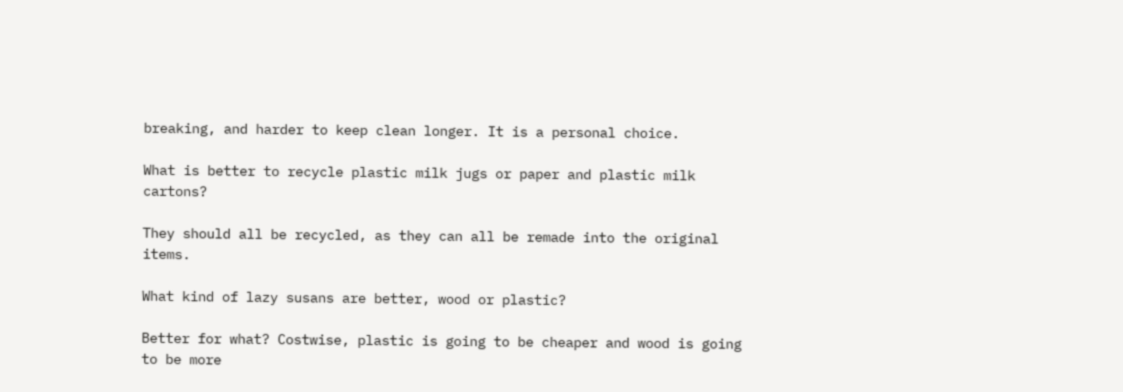breaking, and harder to keep clean longer. It is a personal choice.

What is better to recycle plastic milk jugs or paper and plastic milk cartons?

They should all be recycled, as they can all be remade into the original items.

What kind of lazy susans are better, wood or plastic?

Better for what? Costwise, plastic is going to be cheaper and wood is going to be more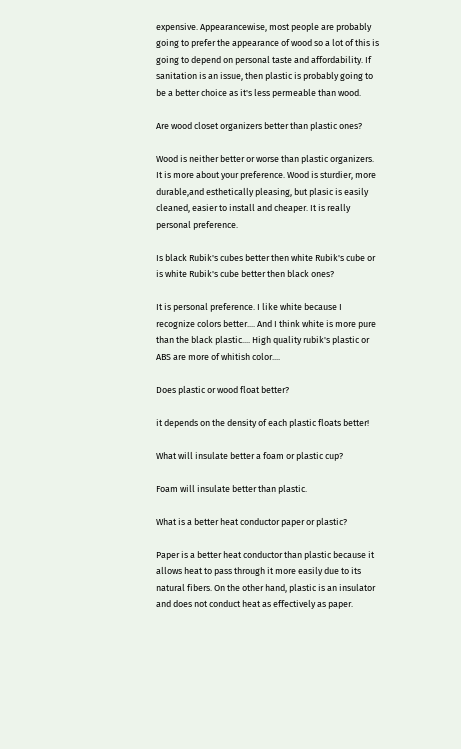expensive. Appearancewise, most people are probably going to prefer the appearance of wood so a lot of this is going to depend on personal taste and affordability. If sanitation is an issue, then plastic is probably going to be a better choice as it's less permeable than wood.

Are wood closet organizers better than plastic ones?

Wood is neither better or worse than plastic organizers. It is more about your preference. Wood is sturdier, more durable,and esthetically pleasing, but plasic is easily cleaned, easier to install and cheaper. It is really personal preference.

Is black Rubik's cubes better then white Rubik's cube or is white Rubik's cube better then black ones?

It is personal preference. I like white because I recognize colors better.... And I think white is more pure than the black plastic.... High quality rubik's plastic or ABS are more of whitish color....

Does plastic or wood float better?

it depends on the density of each plastic floats better!

What will insulate better a foam or plastic cup?

Foam will insulate better than plastic.

What is a better heat conductor paper or plastic?

Paper is a better heat conductor than plastic because it allows heat to pass through it more easily due to its natural fibers. On the other hand, plastic is an insulator and does not conduct heat as effectively as paper.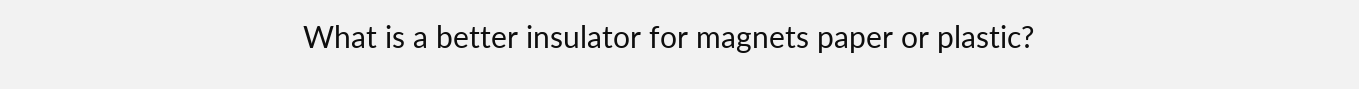What is a better insulator for magnets paper or plastic?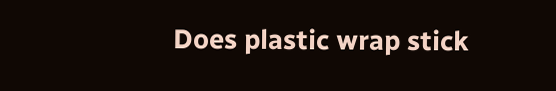Does plastic wrap stick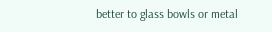better to glass bowls or metal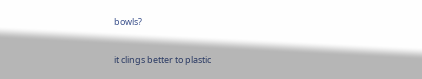bowls?

it clings better to plastic